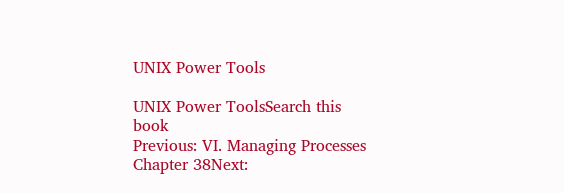UNIX Power Tools

UNIX Power ToolsSearch this book
Previous: VI. Managing Processes Chapter 38Next: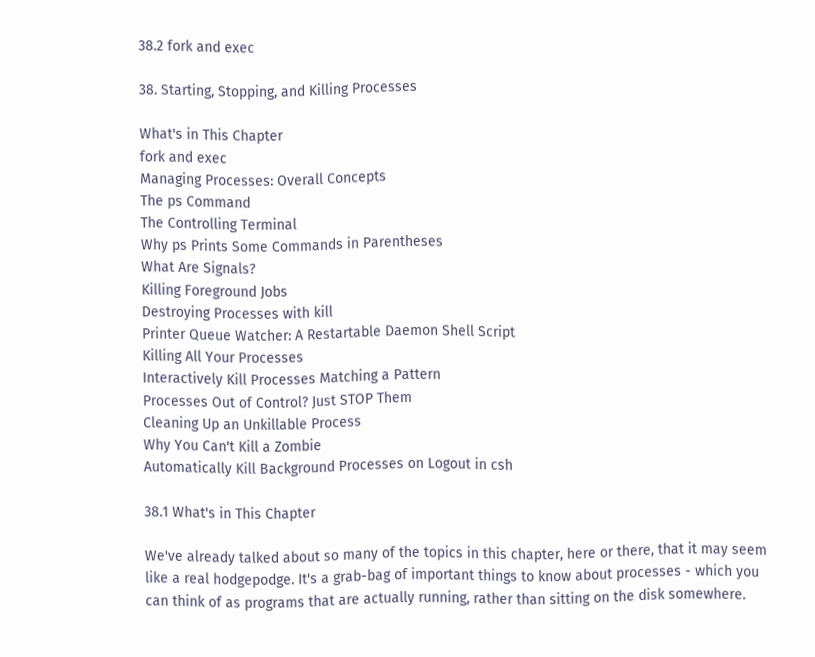38.2 fork and exec

38. Starting, Stopping, and Killing Processes

What's in This Chapter
fork and exec
Managing Processes: Overall Concepts
The ps Command
The Controlling Terminal
Why ps Prints Some Commands in Parentheses
What Are Signals?
Killing Foreground Jobs
Destroying Processes with kill
Printer Queue Watcher: A Restartable Daemon Shell Script
Killing All Your Processes
Interactively Kill Processes Matching a Pattern
Processes Out of Control? Just STOP Them
Cleaning Up an Unkillable Process
Why You Can't Kill a Zombie
Automatically Kill Background Processes on Logout in csh

38.1 What's in This Chapter

We've already talked about so many of the topics in this chapter, here or there, that it may seem like a real hodgepodge. It's a grab-bag of important things to know about processes - which you can think of as programs that are actually running, rather than sitting on the disk somewhere.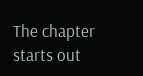The chapter starts out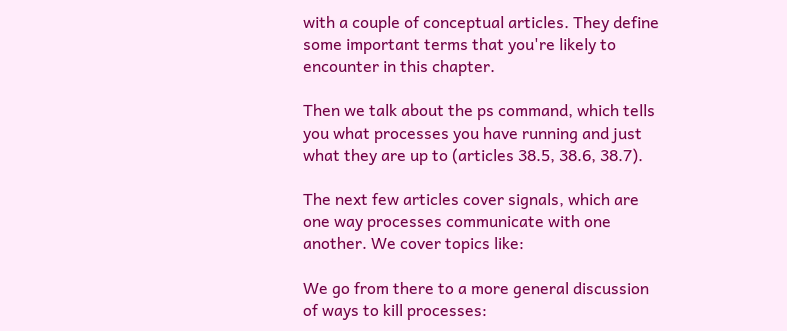with a couple of conceptual articles. They define some important terms that you're likely to encounter in this chapter.

Then we talk about the ps command, which tells you what processes you have running and just what they are up to (articles 38.5, 38.6, 38.7).

The next few articles cover signals, which are one way processes communicate with one another. We cover topics like:

We go from there to a more general discussion of ways to kill processes: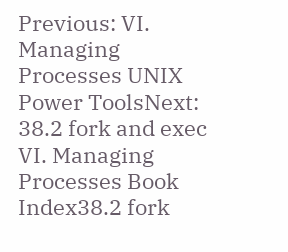Previous: VI. Managing Processes UNIX Power ToolsNext: 38.2 fork and exec
VI. Managing Processes Book Index38.2 fork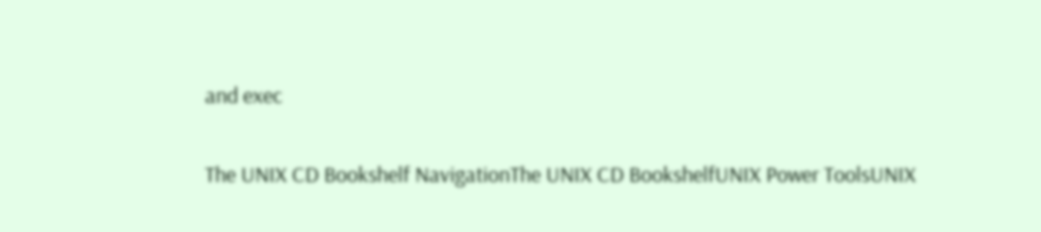and exec

The UNIX CD Bookshelf NavigationThe UNIX CD BookshelfUNIX Power ToolsUNIX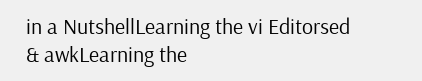in a NutshellLearning the vi Editorsed & awkLearning the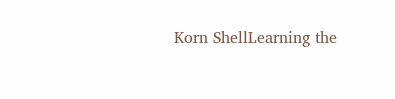Korn ShellLearning the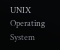UNIX Operating System